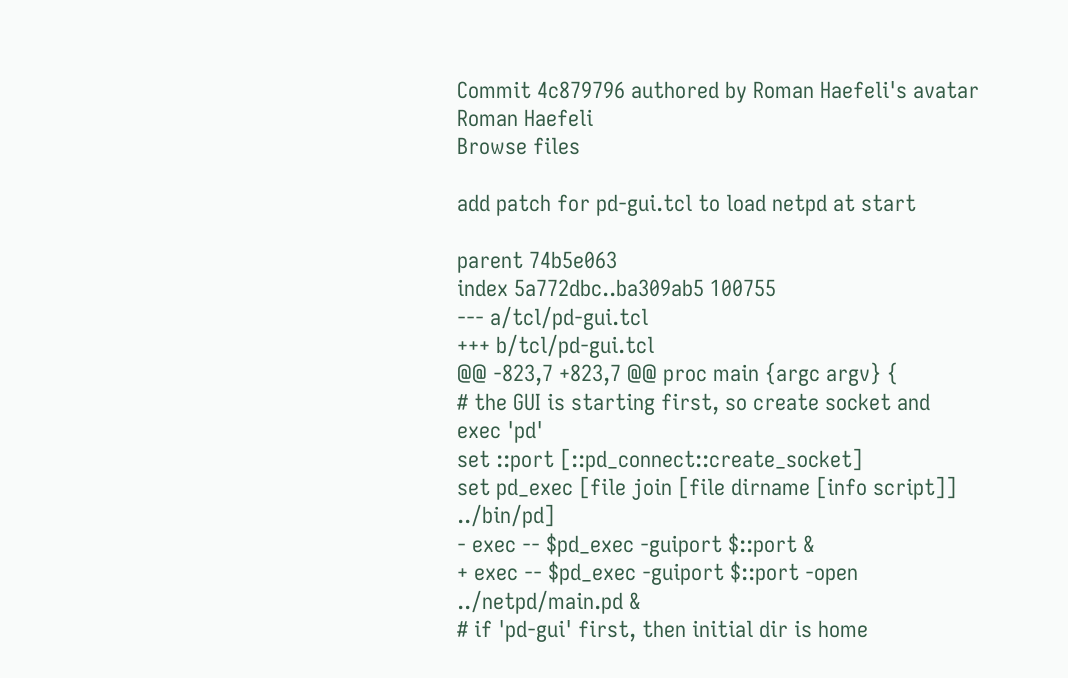Commit 4c879796 authored by Roman Haefeli's avatar Roman Haefeli
Browse files

add patch for pd-gui.tcl to load netpd at start

parent 74b5e063
index 5a772dbc..ba309ab5 100755
--- a/tcl/pd-gui.tcl
+++ b/tcl/pd-gui.tcl
@@ -823,7 +823,7 @@ proc main {argc argv} {
# the GUI is starting first, so create socket and exec 'pd'
set ::port [::pd_connect::create_socket]
set pd_exec [file join [file dirname [info script]] ../bin/pd]
- exec -- $pd_exec -guiport $::port &
+ exec -- $pd_exec -guiport $::port -open ../netpd/main.pd &
# if 'pd-gui' first, then initial dir is home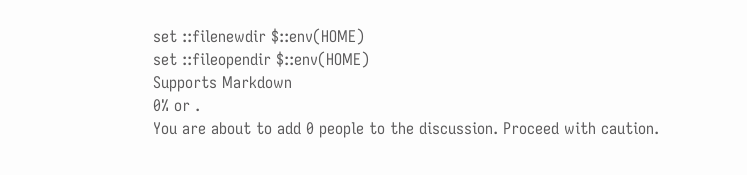set ::filenewdir $::env(HOME)
set ::fileopendir $::env(HOME)
Supports Markdown
0% or .
You are about to add 0 people to the discussion. Proceed with caution.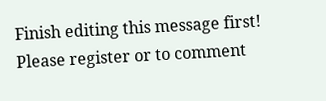Finish editing this message first!
Please register or to comment